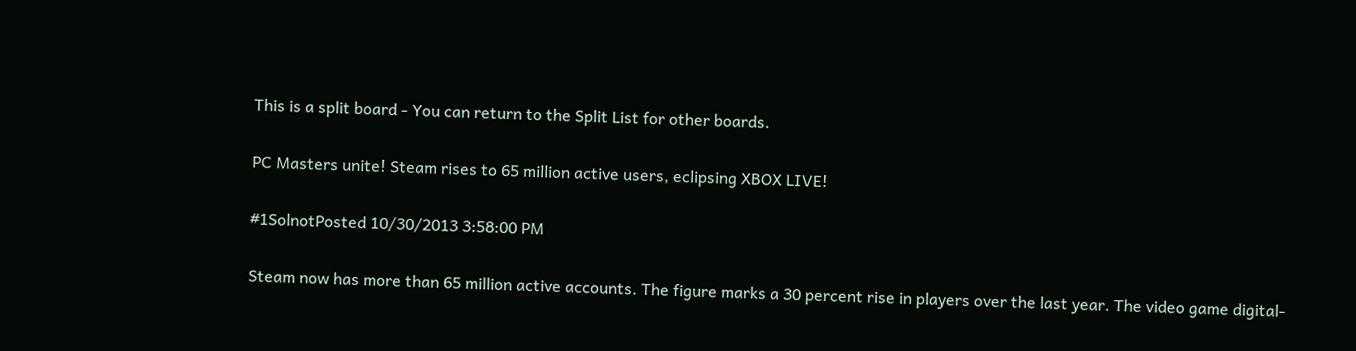This is a split board - You can return to the Split List for other boards.

PC Masters unite! Steam rises to 65 million active users, eclipsing XBOX LIVE!

#1SolnotPosted 10/30/2013 3:58:00 PM

Steam now has more than 65 million active accounts. The figure marks a 30 percent rise in players over the last year. The video game digital-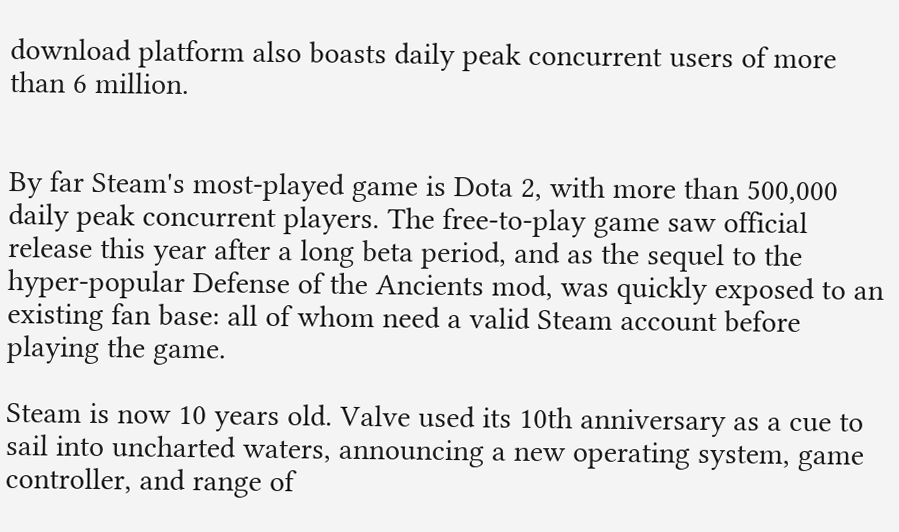download platform also boasts daily peak concurrent users of more than 6 million.


By far Steam's most-played game is Dota 2, with more than 500,000 daily peak concurrent players. The free-to-play game saw official release this year after a long beta period, and as the sequel to the hyper-popular Defense of the Ancients mod, was quickly exposed to an existing fan base: all of whom need a valid Steam account before playing the game.

Steam is now 10 years old. Valve used its 10th anniversary as a cue to sail into uncharted waters, announcing a new operating system, game controller, and range of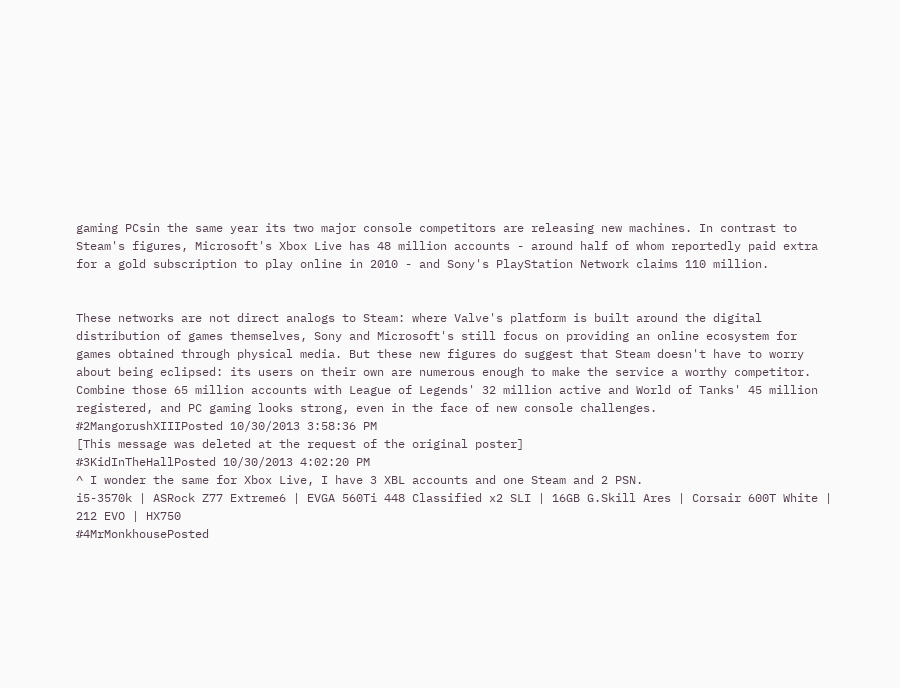gaming PCsin the same year its two major console competitors are releasing new machines. In contrast to Steam's figures, Microsoft's Xbox Live has 48 million accounts - around half of whom reportedly paid extra for a gold subscription to play online in 2010 - and Sony's PlayStation Network claims 110 million.


These networks are not direct analogs to Steam: where Valve's platform is built around the digital distribution of games themselves, Sony and Microsoft's still focus on providing an online ecosystem for games obtained through physical media. But these new figures do suggest that Steam doesn't have to worry about being eclipsed: its users on their own are numerous enough to make the service a worthy competitor. Combine those 65 million accounts with League of Legends' 32 million active and World of Tanks' 45 million registered, and PC gaming looks strong, even in the face of new console challenges.
#2MangorushXIIIPosted 10/30/2013 3:58:36 PM
[This message was deleted at the request of the original poster]
#3KidInTheHallPosted 10/30/2013 4:02:20 PM
^ I wonder the same for Xbox Live, I have 3 XBL accounts and one Steam and 2 PSN.
i5-3570k | ASRock Z77 Extreme6 | EVGA 560Ti 448 Classified x2 SLI | 16GB G.Skill Ares | Corsair 600T White | 212 EVO | HX750
#4MrMonkhousePosted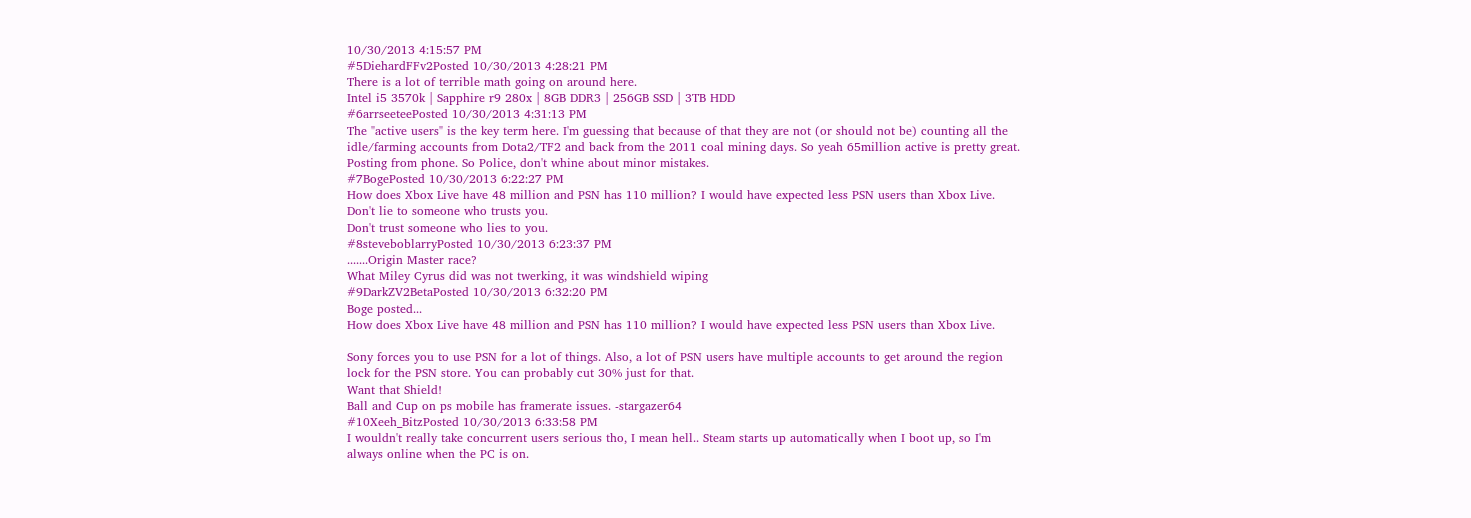10/30/2013 4:15:57 PM
#5DiehardFFv2Posted 10/30/2013 4:28:21 PM
There is a lot of terrible math going on around here.
Intel i5 3570k | Sapphire r9 280x | 8GB DDR3 | 256GB SSD | 3TB HDD
#6arrseeteePosted 10/30/2013 4:31:13 PM
The "active users" is the key term here. I'm guessing that because of that they are not (or should not be) counting all the idle/farming accounts from Dota2/TF2 and back from the 2011 coal mining days. So yeah 65million active is pretty great.
Posting from phone. So Police, don't whine about minor mistakes.
#7BogePosted 10/30/2013 6:22:27 PM
How does Xbox Live have 48 million and PSN has 110 million? I would have expected less PSN users than Xbox Live.
Don't lie to someone who trusts you.
Don't trust someone who lies to you.
#8steveboblarryPosted 10/30/2013 6:23:37 PM
.......Origin Master race?
What Miley Cyrus did was not twerking, it was windshield wiping
#9DarkZV2BetaPosted 10/30/2013 6:32:20 PM
Boge posted...
How does Xbox Live have 48 million and PSN has 110 million? I would have expected less PSN users than Xbox Live.

Sony forces you to use PSN for a lot of things. Also, a lot of PSN users have multiple accounts to get around the region lock for the PSN store. You can probably cut 30% just for that.
Want that Shield!
Ball and Cup on ps mobile has framerate issues. -stargazer64
#10Xeeh_BitzPosted 10/30/2013 6:33:58 PM
I wouldn't really take concurrent users serious tho, I mean hell.. Steam starts up automatically when I boot up, so I'm always online when the PC is on.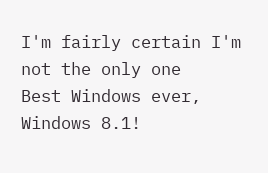I'm fairly certain I'm not the only one
Best Windows ever, Windows 8.1!